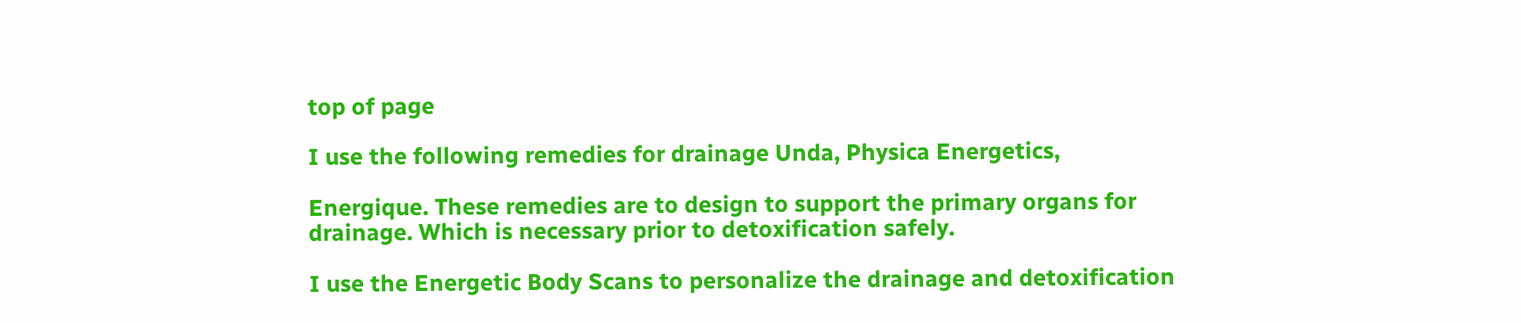top of page

I use the following remedies for drainage Unda, Physica Energetics,

Energique. These remedies are to design to support the primary organs for drainage. Which is necessary prior to detoxification safely.

I use the Energetic Body Scans to personalize the drainage and detoxification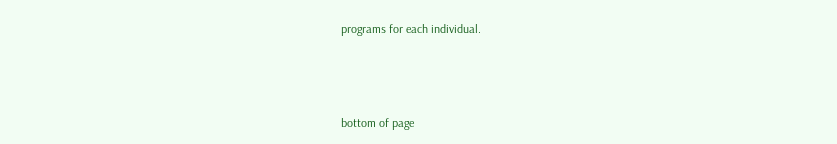programs for each individual.



bottom of page